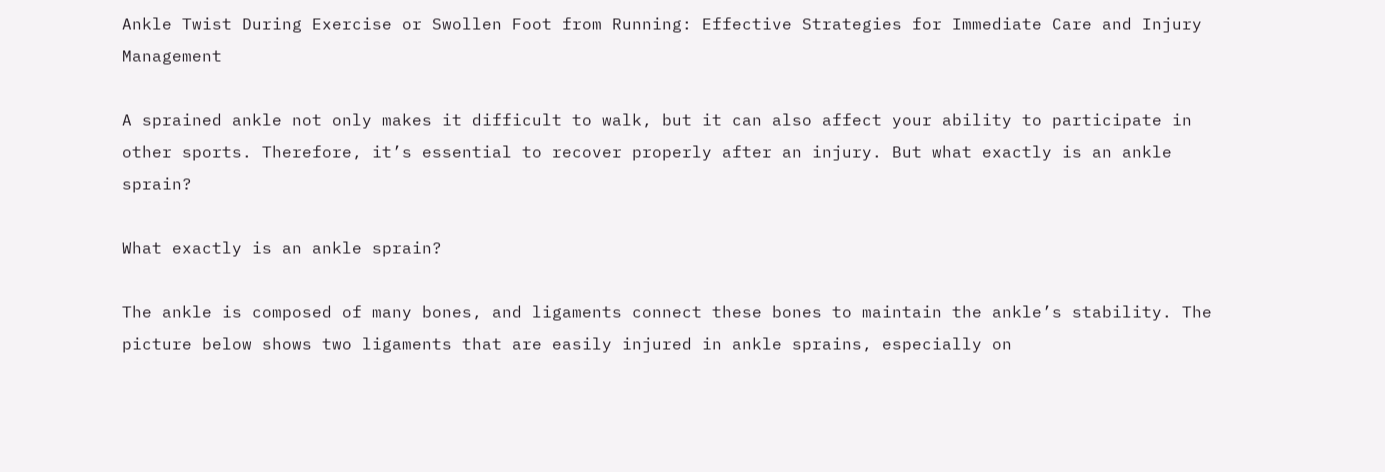Ankle Twist During Exercise or Swollen Foot from Running: Effective Strategies for Immediate Care and Injury Management

A sprained ankle not only makes it difficult to walk, but it can also affect your ability to participate in other sports. Therefore, it’s essential to recover properly after an injury. But what exactly is an ankle sprain?

What exactly is an ankle sprain?

The ankle is composed of many bones, and ligaments connect these bones to maintain the ankle’s stability. The picture below shows two ligaments that are easily injured in ankle sprains, especially on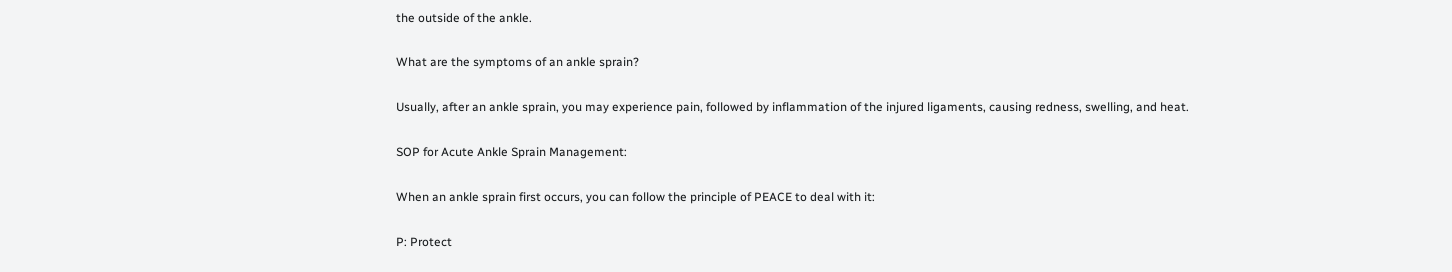the outside of the ankle.

What are the symptoms of an ankle sprain?

Usually, after an ankle sprain, you may experience pain, followed by inflammation of the injured ligaments, causing redness, swelling, and heat.

SOP for Acute Ankle Sprain Management:

When an ankle sprain first occurs, you can follow the principle of PEACE to deal with it:

P: Protect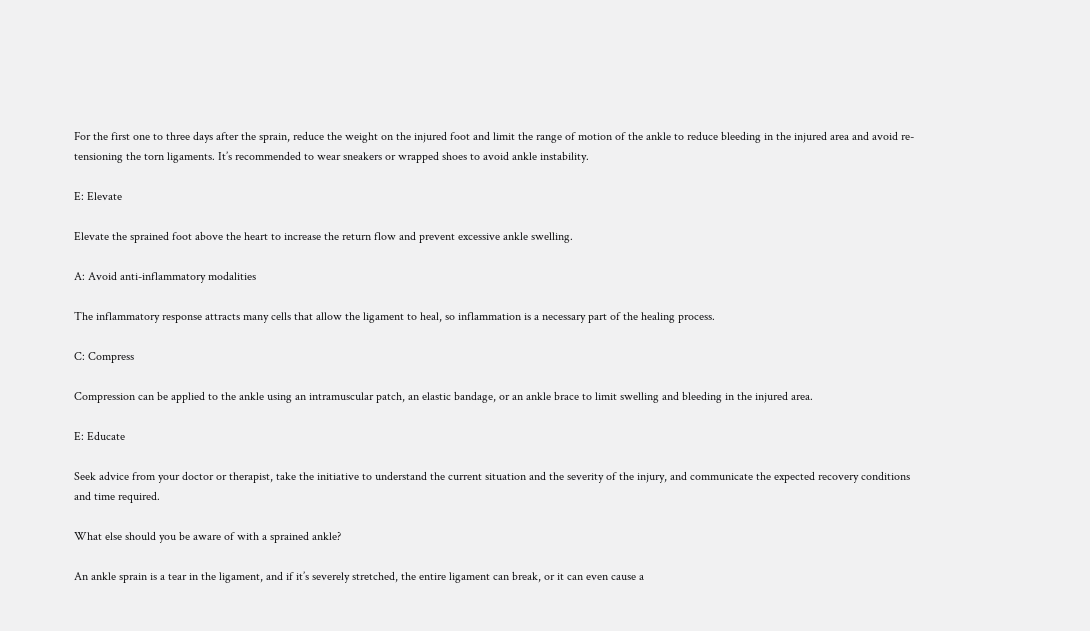For the first one to three days after the sprain, reduce the weight on the injured foot and limit the range of motion of the ankle to reduce bleeding in the injured area and avoid re-tensioning the torn ligaments. It’s recommended to wear sneakers or wrapped shoes to avoid ankle instability.

E: Elevate

Elevate the sprained foot above the heart to increase the return flow and prevent excessive ankle swelling.

A: Avoid anti-inflammatory modalities

The inflammatory response attracts many cells that allow the ligament to heal, so inflammation is a necessary part of the healing process.

C: Compress

Compression can be applied to the ankle using an intramuscular patch, an elastic bandage, or an ankle brace to limit swelling and bleeding in the injured area.

E: Educate

Seek advice from your doctor or therapist, take the initiative to understand the current situation and the severity of the injury, and communicate the expected recovery conditions and time required.

What else should you be aware of with a sprained ankle?

An ankle sprain is a tear in the ligament, and if it’s severely stretched, the entire ligament can break, or it can even cause a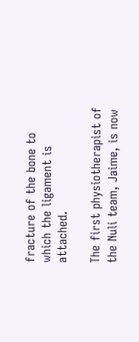fracture of the bone to which the ligament is attached.

The first physiotherapist of the Nuli team, Jaime, is now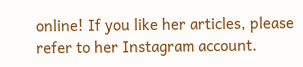online! If you like her articles, please refer to her Instagram account.